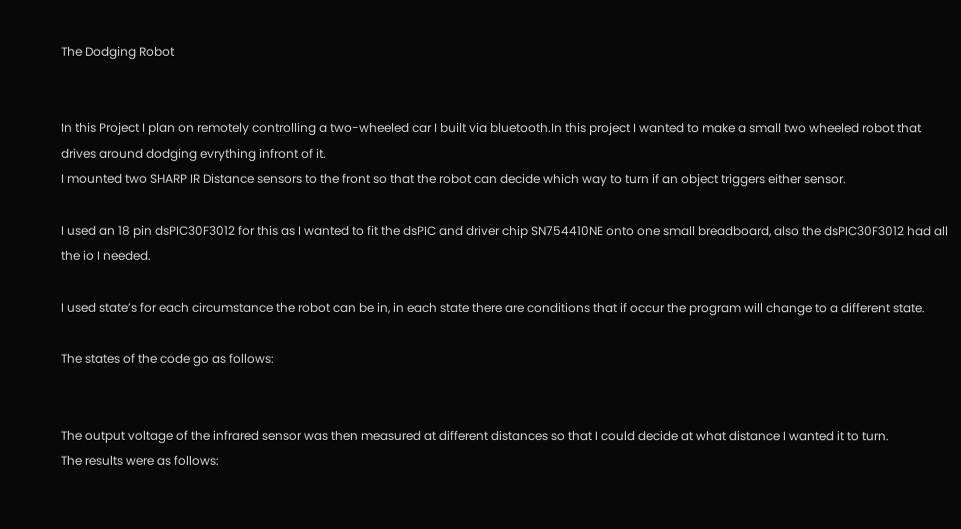The Dodging Robot


In this Project I plan on remotely controlling a two-wheeled car I built via bluetooth.In this project I wanted to make a small two wheeled robot that drives around dodging evrything infront of it.
I mounted two SHARP IR Distance sensors to the front so that the robot can decide which way to turn if an object triggers either sensor.

I used an 18 pin dsPIC30F3012 for this as I wanted to fit the dsPIC and driver chip SN754410NE onto one small breadboard, also the dsPIC30F3012 had all the io I needed.

I used state’s for each circumstance the robot can be in, in each state there are conditions that if occur the program will change to a different state.

The states of the code go as follows:


The output voltage of the infrared sensor was then measured at different distances so that I could decide at what distance I wanted it to turn.
The results were as follows: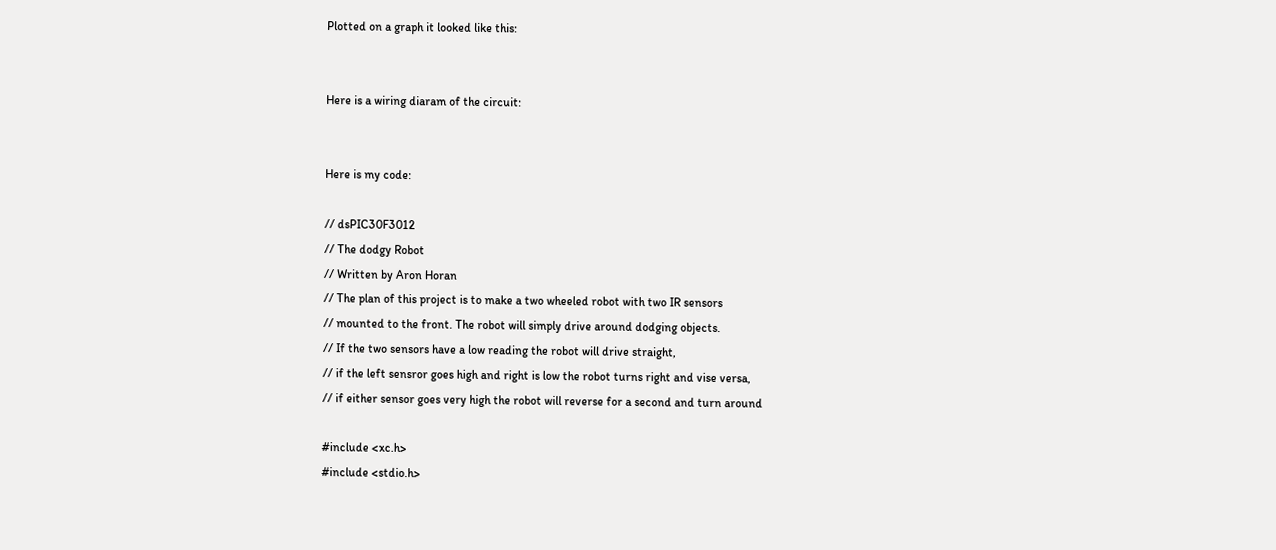Plotted on a graph it looked like this:


Here is a wiring diaram of the circuit:


Here is my code:

// dsPIC30F3012
// The dodgy Robot
// Written by Aron Horan
// The plan of this project is to make a two wheeled robot with two IR sensors
// mounted to the front. The robot will simply drive around dodging objects.
// If the two sensors have a low reading the robot will drive straight,
// if the left sensror goes high and right is low the robot turns right and vise versa,
// if either sensor goes very high the robot will reverse for a second and turn around

#include <xc.h>
#include <stdio.h>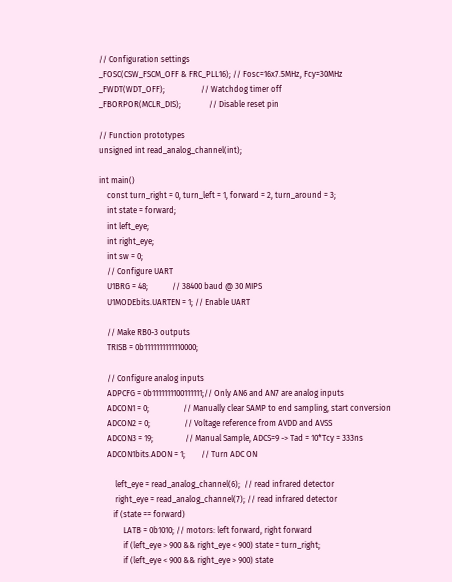// Configuration settings
_FOSC(CSW_FSCM_OFF & FRC_PLL16); // Fosc=16x7.5MHz, Fcy=30MHz
_FWDT(WDT_OFF);                  // Watchdog timer off
_FBORPOR(MCLR_DIS);              // Disable reset pin

// Function prototypes
unsigned int read_analog_channel(int);

int main()
    const turn_right = 0, turn_left = 1, forward = 2, turn_around = 3;
    int state = forward;
    int left_eye;
    int right_eye;
    int sw = 0;
    // Configure UART
    U1BRG = 48;            // 38400 baud @ 30 MIPS
    U1MODEbits.UARTEN = 1; // Enable UART

    // Make RB0-3 outputs
    TRISB = 0b1111111111110000;

    // Configure analog inputs
    ADPCFG = 0b1111111100111111;// Only AN6 and AN7 are analog inputs
    ADCON1 = 0;                 // Manually clear SAMP to end sampling, start conversion
    ADCON2 = 0;                 // Voltage reference from AVDD and AVSS
    ADCON3 = 19;                // Manual Sample, ADCS=9 -> Tad = 10*Tcy = 333ns
    ADCON1bits.ADON = 1;        // Turn ADC ON

        left_eye = read_analog_channel(6);  // read infrared detector
        right_eye = read_analog_channel(7); // read infrared detector
       if (state == forward)
            LATB = 0b1010; // motors: left forward, right forward
            if (left_eye > 900 && right_eye < 900) state = turn_right;
            if (left_eye < 900 && right_eye > 900) state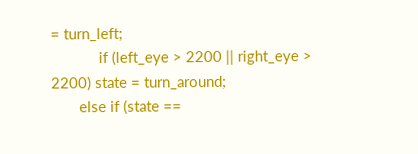= turn_left;
            if (left_eye > 2200 || right_eye > 2200) state = turn_around;
       else if (state ==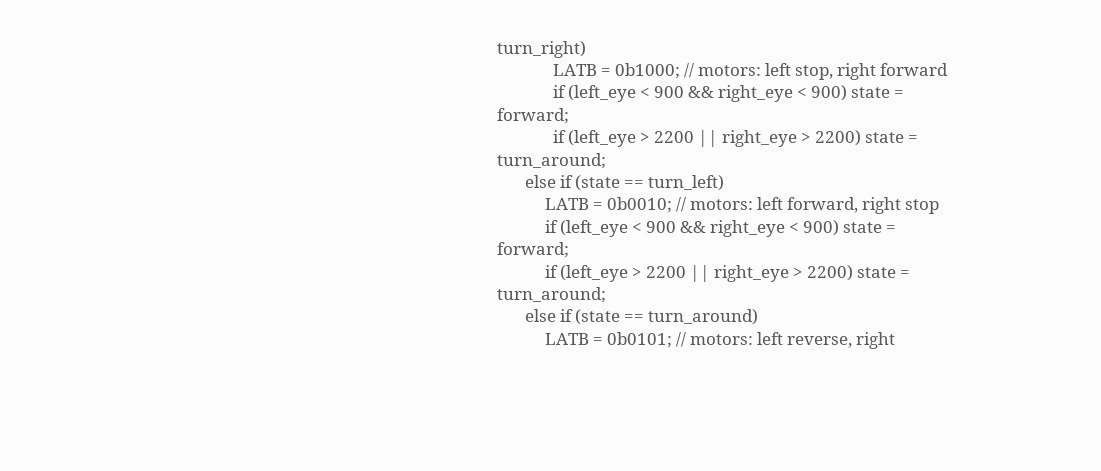turn_right)
              LATB = 0b1000; // motors: left stop, right forward
              if (left_eye < 900 && right_eye < 900) state = forward;
              if (left_eye > 2200 || right_eye > 2200) state = turn_around;
       else if (state == turn_left)
            LATB = 0b0010; // motors: left forward, right stop
            if (left_eye < 900 && right_eye < 900) state = forward;
            if (left_eye > 2200 || right_eye > 2200) state = turn_around;
       else if (state == turn_around)
            LATB = 0b0101; // motors: left reverse, right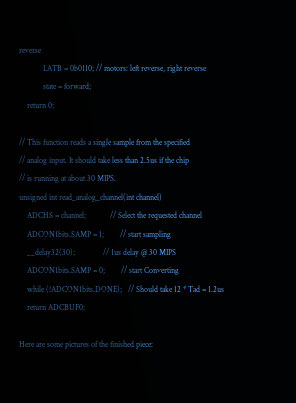reverse
            LATB = 0b0110; // motors: left reverse, right reverse
            state = forward;
    return 0;

// This function reads a single sample from the specified
// analog input. It should take less than 2.5us if the chip
// is running at about 30 MIPS.
unsigned int read_analog_channel(int channel)
    ADCHS = channel;            // Select the requested channel
    ADCON1bits.SAMP = 1;        // start sampling
    __delay32(30);              // 1us delay @ 30 MIPS
    ADCON1bits.SAMP = 0;        // start Converting
    while (!ADCON1bits.DONE);   // Should take 12 * Tad = 1.2us
    return ADCBUF0;

Here are some pictures of the finished piece: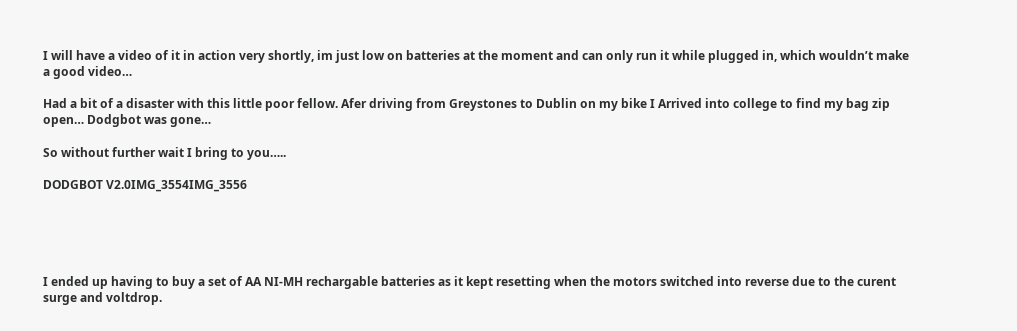I will have a video of it in action very shortly, im just low on batteries at the moment and can only run it while plugged in, which wouldn’t make a good video…

Had a bit of a disaster with this little poor fellow. Afer driving from Greystones to Dublin on my bike I Arrived into college to find my bag zip open… Dodgbot was gone…

So without further wait I bring to you…..

DODGBOT V2.0IMG_3554IMG_3556





I ended up having to buy a set of AA NI-MH rechargable batteries as it kept resetting when the motors switched into reverse due to the curent surge and voltdrop.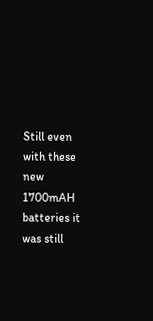Still even with these new 1700mAH batteries it was still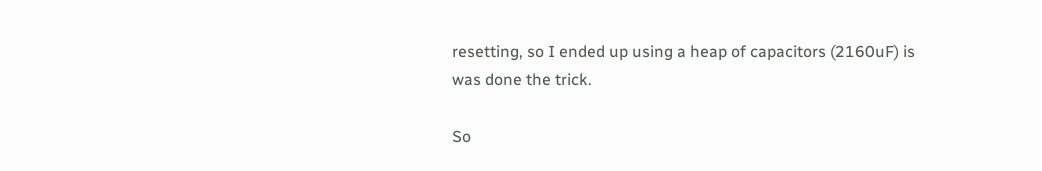resetting, so I ended up using a heap of capacitors (2160uF) is was done the trick.

So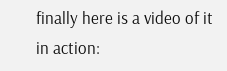finally here is a video of it in action: